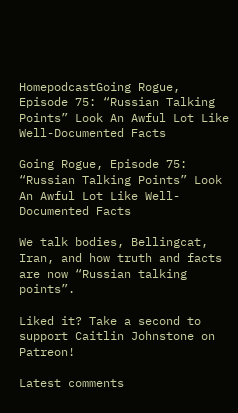HomepodcastGoing Rogue, Episode 75: “Russian Talking Points” Look An Awful Lot Like Well-Documented Facts

Going Rogue, Episode 75: “Russian Talking Points” Look An Awful Lot Like Well-Documented Facts

We talk bodies, Bellingcat, Iran, and how truth and facts are now “Russian talking points”.

Liked it? Take a second to support Caitlin Johnstone on Patreon!

Latest comments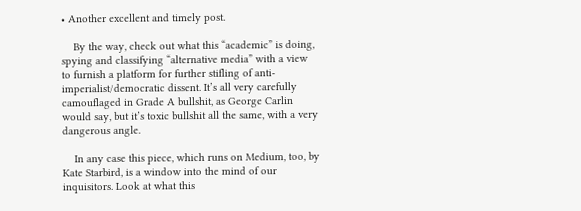• Another excellent and timely post.

    By the way, check out what this “academic” is doing, spying and classifying “alternative media” with a view to furnish a platform for further stifling of anti-imperialist/democratic dissent. It’s all very carefully camouflaged in Grade A bullshit, as George Carlin would say, but it’s toxic bullshit all the same, with a very dangerous angle.

    In any case this piece, which runs on Medium, too, by Kate Starbird, is a window into the mind of our inquisitors. Look at what this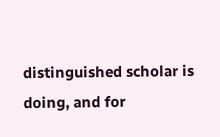distinguished scholar is doing, and for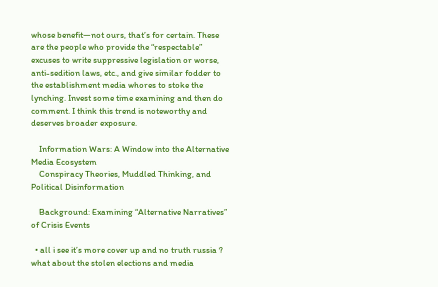whose benefit—not ours, that’s for certain. These are the people who provide the “respectable” excuses to write suppressive legislation or worse, anti-sedition laws, etc., and give similar fodder to the establishment media whores to stoke the lynching. Invest some time examining and then do comment. I think this trend is noteworthy and deserves broader exposure.

    Information Wars: A Window into the Alternative Media Ecosystem
    Conspiracy Theories, Muddled Thinking, and Political Disinformation

    Background: Examining “Alternative Narratives” of Crisis Events

  • all i see it’s more cover up and no truth russia ? what about the stolen elections and media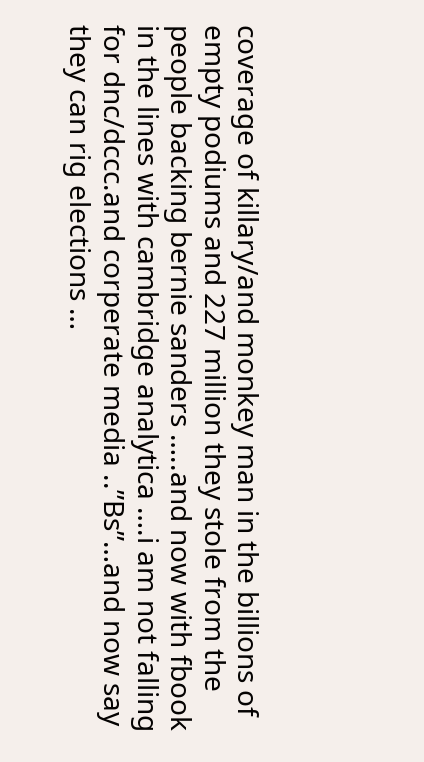coverage of killary/and monkey man in the billions of empty podiums and 227 million they stole from the people backing bernie sanders …..and now with fbook in the lines with cambridge analytica ….i am not falling for dnc/dccc.and corperate media ..”Bs”…and now say they can rig elections …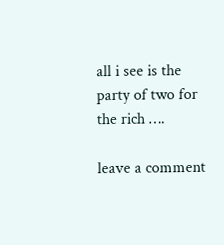all i see is the party of two for the rich ….

leave a comment